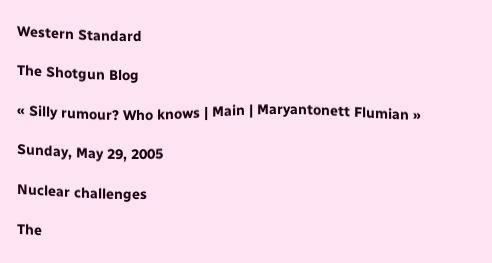Western Standard

The Shotgun Blog

« Silly rumour? Who knows | Main | Maryantonett Flumian »

Sunday, May 29, 2005

Nuclear challenges

The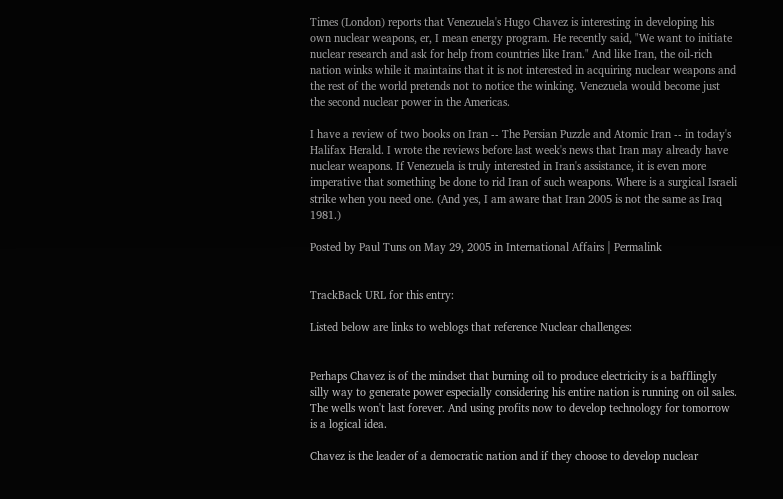Times (London) reports that Venezuela's Hugo Chavez is interesting in developing his own nuclear weapons, er, I mean energy program. He recently said, "We want to initiate nuclear research and ask for help from countries like Iran." And like Iran, the oil-rich nation winks while it maintains that it is not interested in acquiring nuclear weapons and the rest of the world pretends not to notice the winking. Venezuela would become just the second nuclear power in the Americas.

I have a review of two books on Iran -- The Persian Puzzle and Atomic Iran -- in today's Halifax Herald. I wrote the reviews before last week's news that Iran may already have nuclear weapons. If Venezuela is truly interested in Iran's assistance, it is even more imperative that something be done to rid Iran of such weapons. Where is a surgical Israeli strike when you need one. (And yes, I am aware that Iran 2005 is not the same as Iraq 1981.)

Posted by Paul Tuns on May 29, 2005 in International Affairs | Permalink


TrackBack URL for this entry:

Listed below are links to weblogs that reference Nuclear challenges:


Perhaps Chavez is of the mindset that burning oil to produce electricity is a bafflingly silly way to generate power especially considering his entire nation is running on oil sales. The wells won't last forever. And using profits now to develop technology for tomorrow is a logical idea.

Chavez is the leader of a democratic nation and if they choose to develop nuclear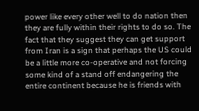power like every other well to do nation then they are fully within their rights to do so. The fact that they suggest they can get support from Iran is a sign that perhaps the US could be a little more co-operative and not forcing some kind of a stand off endangering the entire continent because he is friends with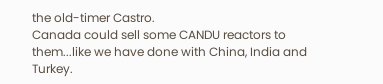the old-timer Castro.
Canada could sell some CANDU reactors to them...like we have done with China, India and Turkey.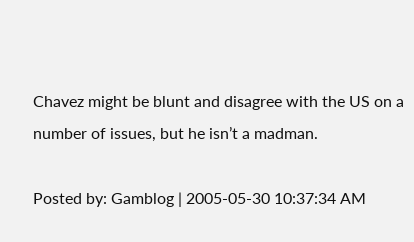Chavez might be blunt and disagree with the US on a number of issues, but he isn’t a madman.

Posted by: Gamblog | 2005-05-30 10:37:34 AM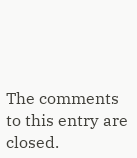The comments to this entry are closed.